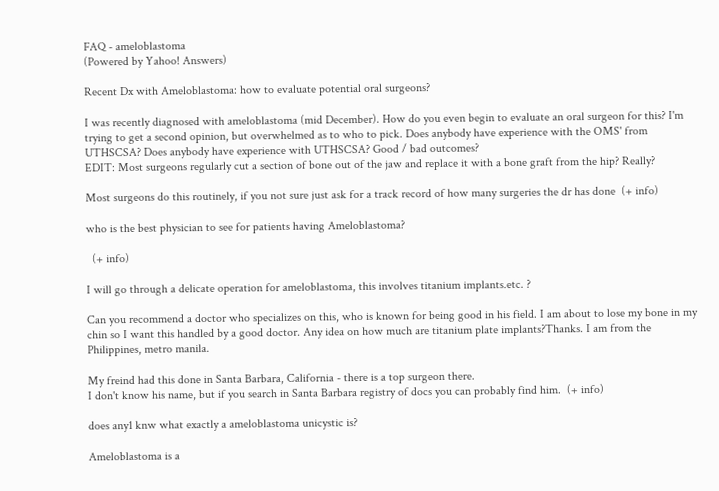FAQ - ameloblastoma
(Powered by Yahoo! Answers)

Recent Dx with Ameloblastoma: how to evaluate potential oral surgeons?

I was recently diagnosed with ameloblastoma (mid December). How do you even begin to evaluate an oral surgeon for this? I'm trying to get a second opinion, but overwhelmed as to who to pick. Does anybody have experience with the OMS' from UTHSCSA? Does anybody have experience with UTHSCSA? Good / bad outcomes?
EDIT: Most surgeons regularly cut a section of bone out of the jaw and replace it with a bone graft from the hip? Really?

Most surgeons do this routinely, if you not sure just ask for a track record of how many surgeries the dr has done  (+ info)

who is the best physician to see for patients having Ameloblastoma?

  (+ info)

I will go through a delicate operation for ameloblastoma, this involves titanium implants.etc. ?

Can you recommend a doctor who specializes on this, who is known for being good in his field. I am about to lose my bone in my chin so I want this handled by a good doctor. Any idea on how much are titanium plate implants?Thanks. I am from the Philippines, metro manila.

My freind had this done in Santa Barbara, California - there is a top surgeon there.
I don't know his name, but if you search in Santa Barbara registry of docs you can probably find him.  (+ info)

does any1 knw what exactly a ameloblastoma unicystic is?

Ameloblastoma is a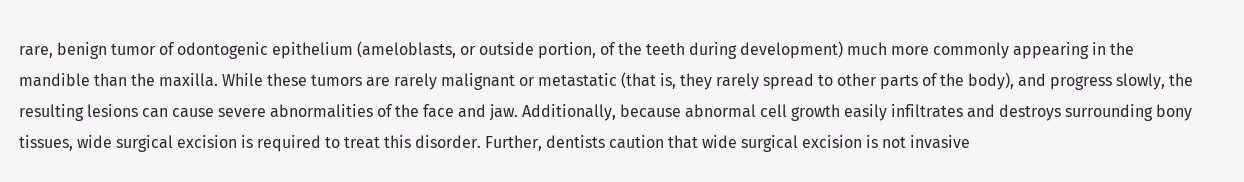rare, benign tumor of odontogenic epithelium (ameloblasts, or outside portion, of the teeth during development) much more commonly appearing in the mandible than the maxilla. While these tumors are rarely malignant or metastatic (that is, they rarely spread to other parts of the body), and progress slowly, the resulting lesions can cause severe abnormalities of the face and jaw. Additionally, because abnormal cell growth easily infiltrates and destroys surrounding bony tissues, wide surgical excision is required to treat this disorder. Further, dentists caution that wide surgical excision is not invasive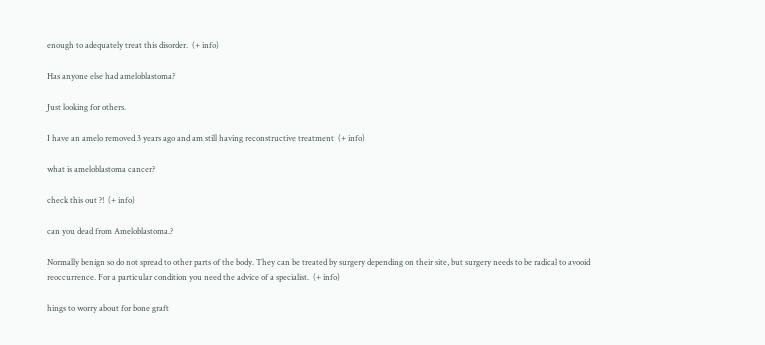enough to adequately treat this disorder.  (+ info)

Has anyone else had ameloblastoma?

Just looking for others.

I have an amelo removed 3 years ago and am still having reconstructive treatment  (+ info)

what is ameloblastoma cancer?

check this out ?!  (+ info)

can you dead from Ameloblastoma.?

Normally benign so do not spread to other parts of the body. They can be treated by surgery depending on their site, but surgery needs to be radical to avooid reoccurrence. For a particular condition you need the advice of a specialist.  (+ info)

hings to worry about for bone graft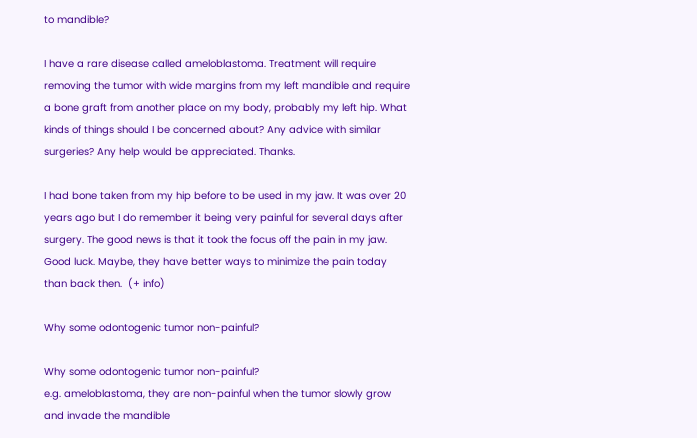to mandible?

I have a rare disease called ameloblastoma. Treatment will require removing the tumor with wide margins from my left mandible and require a bone graft from another place on my body, probably my left hip. What kinds of things should I be concerned about? Any advice with similar surgeries? Any help would be appreciated. Thanks.

I had bone taken from my hip before to be used in my jaw. It was over 20 years ago but I do remember it being very painful for several days after surgery. The good news is that it took the focus off the pain in my jaw. Good luck. Maybe, they have better ways to minimize the pain today than back then.  (+ info)

Why some odontogenic tumor non-painful?

Why some odontogenic tumor non-painful?
e.g. ameloblastoma, they are non-painful when the tumor slowly grow and invade the mandible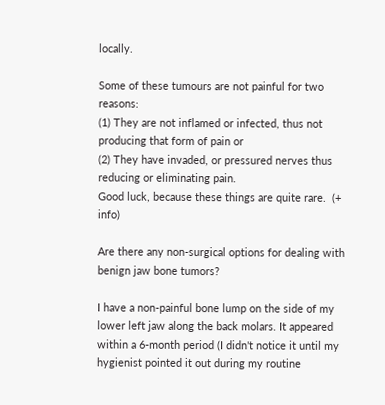locally.

Some of these tumours are not painful for two reasons:
(1) They are not inflamed or infected, thus not producing that form of pain or
(2) They have invaded, or pressured nerves thus reducing or eliminating pain.
Good luck, because these things are quite rare.  (+ info)

Are there any non-surgical options for dealing with benign jaw bone tumors?

I have a non-painful bone lump on the side of my lower left jaw along the back molars. It appeared within a 6-month period (I didn't notice it until my hygienist pointed it out during my routine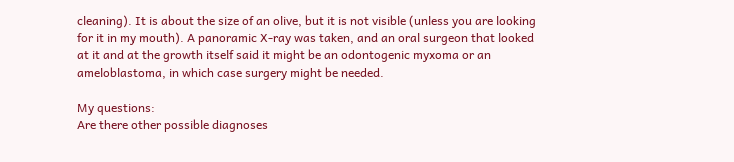cleaning). It is about the size of an olive, but it is not visible (unless you are looking for it in my mouth). A panoramic X-ray was taken, and an oral surgeon that looked at it and at the growth itself said it might be an odontogenic myxoma or an ameloblastoma, in which case surgery might be needed.

My questions:
Are there other possible diagnoses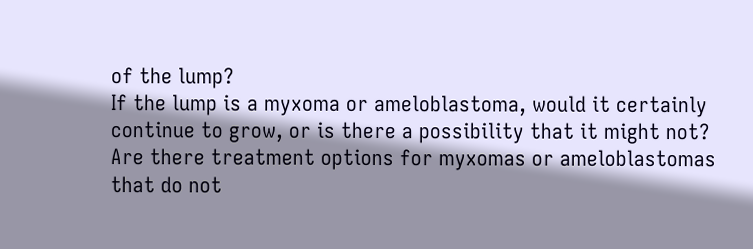of the lump?
If the lump is a myxoma or ameloblastoma, would it certainly continue to grow, or is there a possibility that it might not?
Are there treatment options for myxomas or ameloblastomas that do not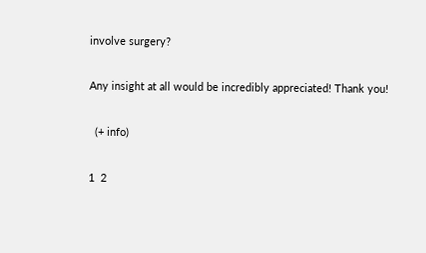involve surgery?

Any insight at all would be incredibly appreciated! Thank you!

  (+ info)

1  2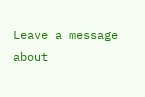Leave a message about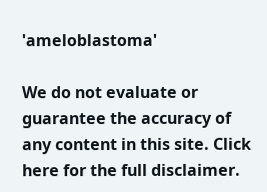'ameloblastoma'

We do not evaluate or guarantee the accuracy of any content in this site. Click here for the full disclaimer.